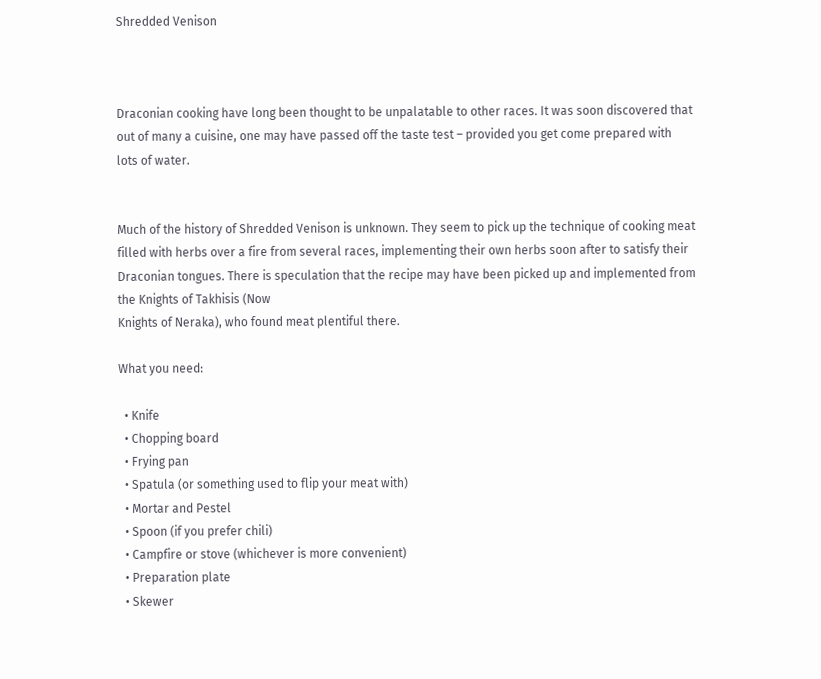Shredded Venison



Draconian cooking have long been thought to be unpalatable to other races. It was soon discovered that out of many a cuisine, one may have passed off the taste test – provided you get come prepared with lots of water.


Much of the history of Shredded Venison is unknown. They seem to pick up the technique of cooking meat filled with herbs over a fire from several races, implementing their own herbs soon after to satisfy their Draconian tongues. There is speculation that the recipe may have been picked up and implemented from the Knights of Takhisis (Now
Knights of Neraka), who found meat plentiful there.

What you need:

  • Knife
  • Chopping board
  • Frying pan
  • Spatula (or something used to flip your meat with)
  • Mortar and Pestel
  • Spoon (if you prefer chili)
  • Campfire or stove (whichever is more convenient)
  • Preparation plate
  • Skewer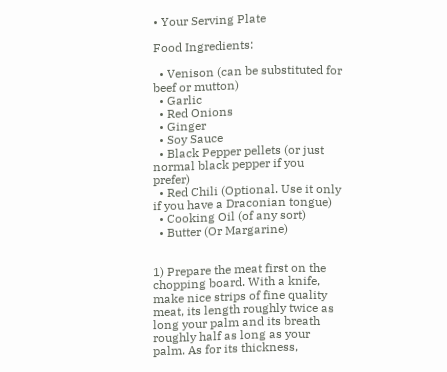• Your Serving Plate

Food Ingredients:

  • Venison (can be substituted for beef or mutton)
  • Garlic
  • Red Onions
  • Ginger
  • Soy Sauce
  • Black Pepper pellets (or just normal black pepper if you prefer)
  • Red Chili (Optional. Use it only if you have a Draconian tongue)
  • Cooking Oil (of any sort)
  • Butter (Or Margarine)


1) Prepare the meat first on the chopping board. With a knife, make nice strips of fine quality meat, its length roughly twice as long your palm and its breath roughly half as long as your palm. As for its thickness,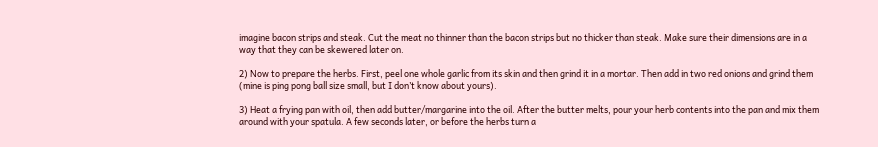imagine bacon strips and steak. Cut the meat no thinner than the bacon strips but no thicker than steak. Make sure their dimensions are in a way that they can be skewered later on.

2) Now to prepare the herbs. First, peel one whole garlic from its skin and then grind it in a mortar. Then add in two red onions and grind them (mine is ping pong ball size small, but I don’t know about yours).

3) Heat a frying pan with oil, then add butter/margarine into the oil. After the butter melts, pour your herb contents into the pan and mix them around with your spatula. A few seconds later, or before the herbs turn a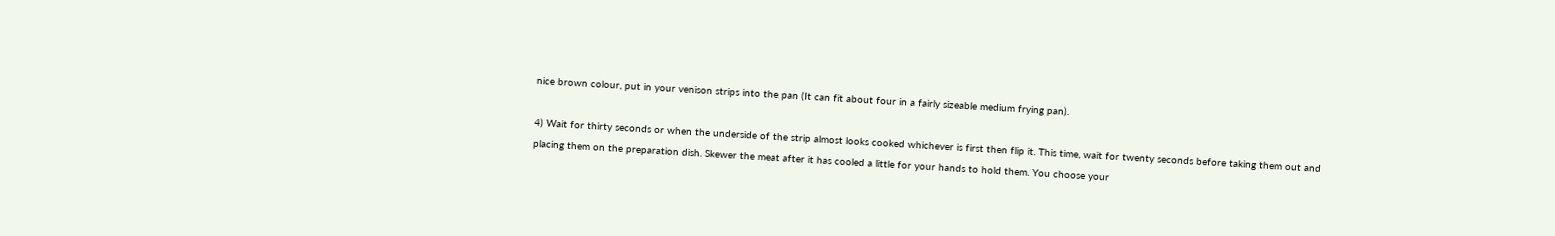nice brown colour, put in your venison strips into the pan (It can fit about four in a fairly sizeable medium frying pan).

4) Wait for thirty seconds or when the underside of the strip almost looks cooked whichever is first then flip it. This time, wait for twenty seconds before taking them out and placing them on the preparation dish. Skewer the meat after it has cooled a little for your hands to hold them. You choose your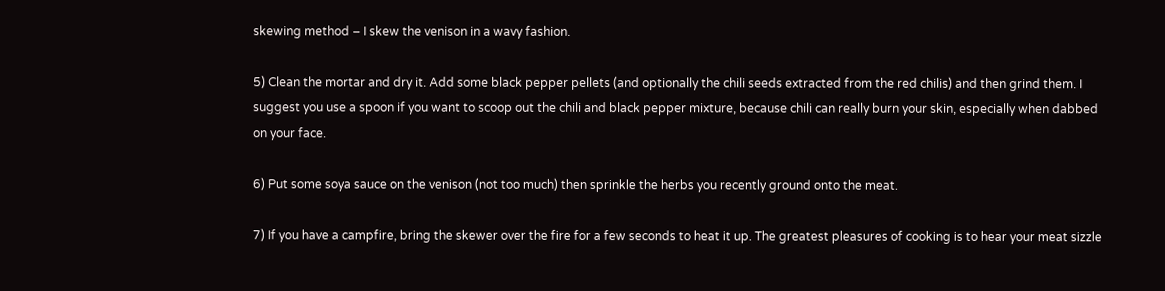skewing method – I skew the venison in a wavy fashion.

5) Clean the mortar and dry it. Add some black pepper pellets (and optionally the chili seeds extracted from the red chilis) and then grind them. I suggest you use a spoon if you want to scoop out the chili and black pepper mixture, because chili can really burn your skin, especially when dabbed on your face.

6) Put some soya sauce on the venison (not too much) then sprinkle the herbs you recently ground onto the meat.

7) If you have a campfire, bring the skewer over the fire for a few seconds to heat it up. The greatest pleasures of cooking is to hear your meat sizzle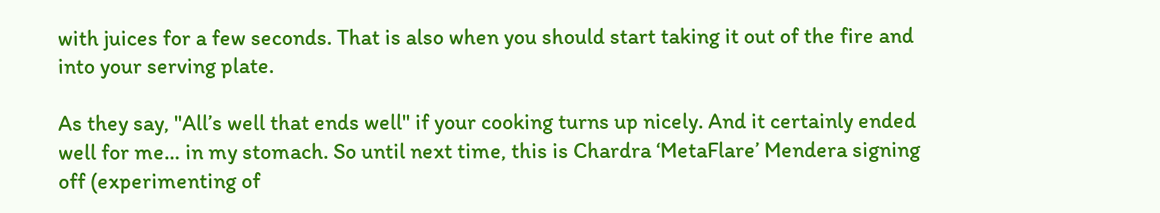with juices for a few seconds. That is also when you should start taking it out of the fire and into your serving plate.

As they say, "All’s well that ends well" if your cooking turns up nicely. And it certainly ended well for me… in my stomach. So until next time, this is Chardra ‘MetaFlare’ Mendera signing off (experimenting of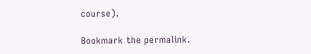course).

Bookmark the permalink.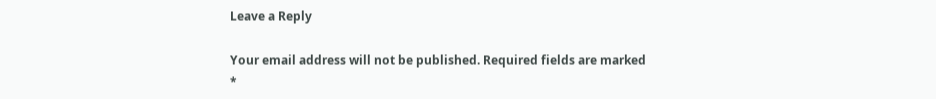Leave a Reply

Your email address will not be published. Required fields are marked *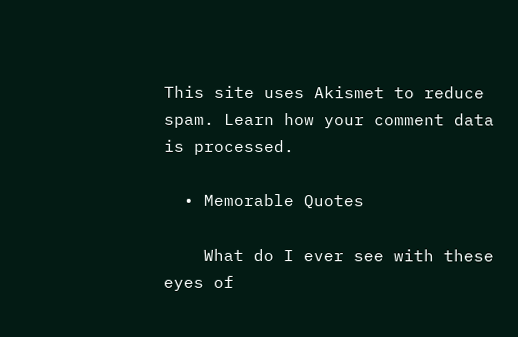This site uses Akismet to reduce spam. Learn how your comment data is processed.

  • Memorable Quotes

    What do I ever see with these eyes of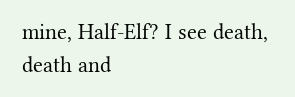mine, Half-Elf? I see death, death and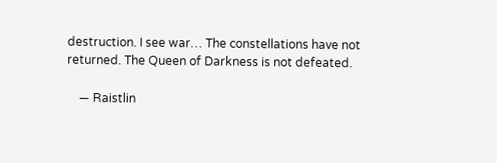destruction. I see war… The constellations have not returned. The Queen of Darkness is not defeated.

    — Raistlin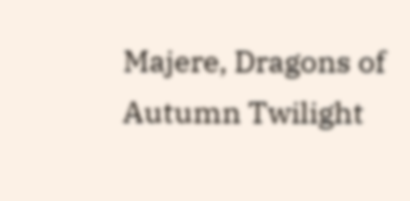Majere, Dragons of Autumn Twilight